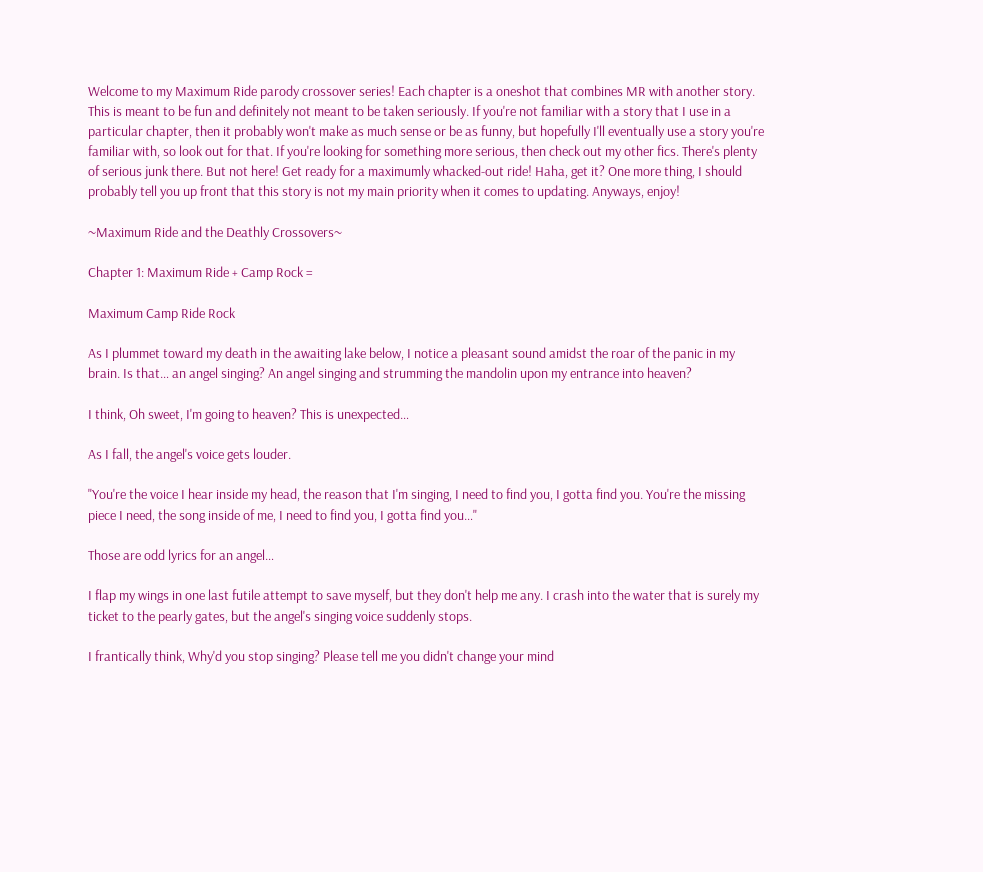Welcome to my Maximum Ride parody crossover series! Each chapter is a oneshot that combines MR with another story. This is meant to be fun and definitely not meant to be taken seriously. If you're not familiar with a story that I use in a particular chapter, then it probably won't make as much sense or be as funny, but hopefully I'll eventually use a story you're familiar with, so look out for that. If you're looking for something more serious, then check out my other fics. There's plenty of serious junk there. But not here! Get ready for a maximumly whacked-out ride! Haha, get it? One more thing, I should probably tell you up front that this story is not my main priority when it comes to updating. Anyways, enjoy!

~Maximum Ride and the Deathly Crossovers~

Chapter 1: Maximum Ride + Camp Rock =

Maximum Camp Ride Rock

As I plummet toward my death in the awaiting lake below, I notice a pleasant sound amidst the roar of the panic in my brain. Is that… an angel singing? An angel singing and strumming the mandolin upon my entrance into heaven?

I think, Oh sweet, I'm going to heaven? This is unexpected…

As I fall, the angel's voice gets louder.

"You're the voice I hear inside my head, the reason that I'm singing, I need to find you, I gotta find you. You're the missing piece I need, the song inside of me, I need to find you, I gotta find you…"

Those are odd lyrics for an angel…

I flap my wings in one last futile attempt to save myself, but they don't help me any. I crash into the water that is surely my ticket to the pearly gates, but the angel's singing voice suddenly stops.

I frantically think, Why'd you stop singing? Please tell me you didn't change your mind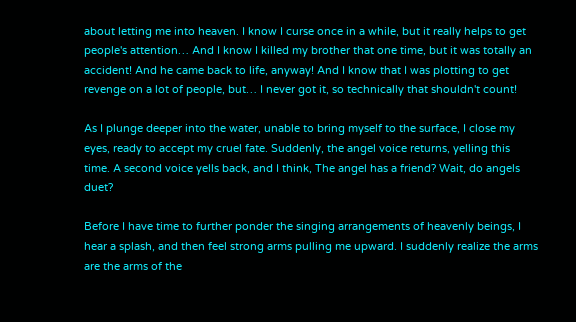about letting me into heaven. I know I curse once in a while, but it really helps to get people's attention… And I know I killed my brother that one time, but it was totally an accident! And he came back to life, anyway! And I know that I was plotting to get revenge on a lot of people, but… I never got it, so technically that shouldn't count!

As I plunge deeper into the water, unable to bring myself to the surface, I close my eyes, ready to accept my cruel fate. Suddenly, the angel voice returns, yelling this time. A second voice yells back, and I think, The angel has a friend? Wait, do angels duet?

Before I have time to further ponder the singing arrangements of heavenly beings, I hear a splash, and then feel strong arms pulling me upward. I suddenly realize the arms are the arms of the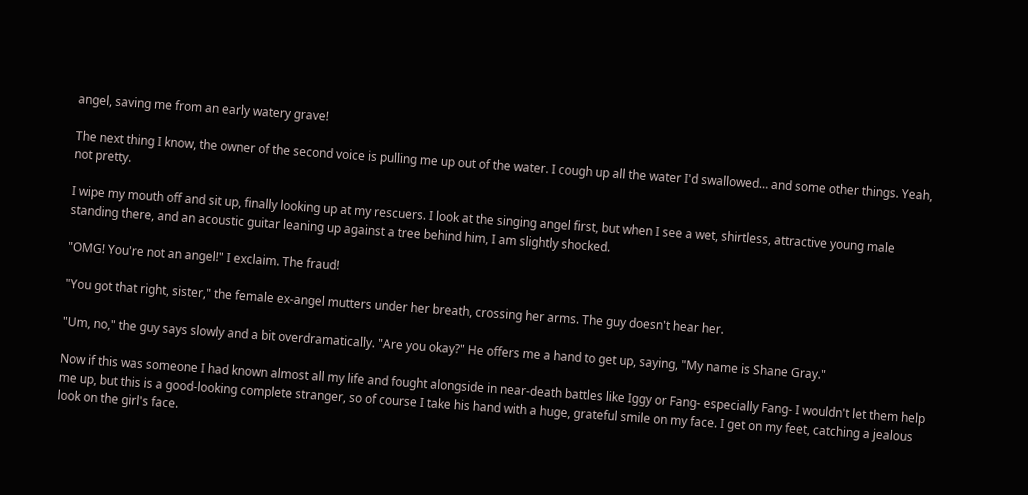angel, saving me from an early watery grave!

The next thing I know, the owner of the second voice is pulling me up out of the water. I cough up all the water I'd swallowed… and some other things. Yeah, not pretty.

I wipe my mouth off and sit up, finally looking up at my rescuers. I look at the singing angel first, but when I see a wet, shirtless, attractive young male standing there, and an acoustic guitar leaning up against a tree behind him, I am slightly shocked.

"OMG! You're not an angel!" I exclaim. The fraud!

"You got that right, sister," the female ex-angel mutters under her breath, crossing her arms. The guy doesn't hear her.

"Um, no," the guy says slowly and a bit overdramatically. "Are you okay?" He offers me a hand to get up, saying, "My name is Shane Gray."

Now if this was someone I had known almost all my life and fought alongside in near-death battles like Iggy or Fang- especially Fang- I wouldn't let them help me up, but this is a good-looking complete stranger, so of course I take his hand with a huge, grateful smile on my face. I get on my feet, catching a jealous look on the girl's face.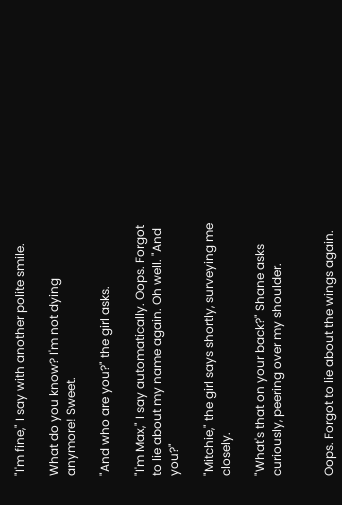"I'm fine," I say with another polite smile.

What do you know? I'm not dying anymore! Sweet.

"And who are you?" the girl asks.

"I'm Max," I say automatically. Oops. Forgot to lie about my name again. Oh well. "And you?"

"Mitchie," the girl says shortly, surveying me closely.

"What's that on your back?" Shane asks curiously, peering over my shoulder.


Oops. Forgot to lie about the wings again.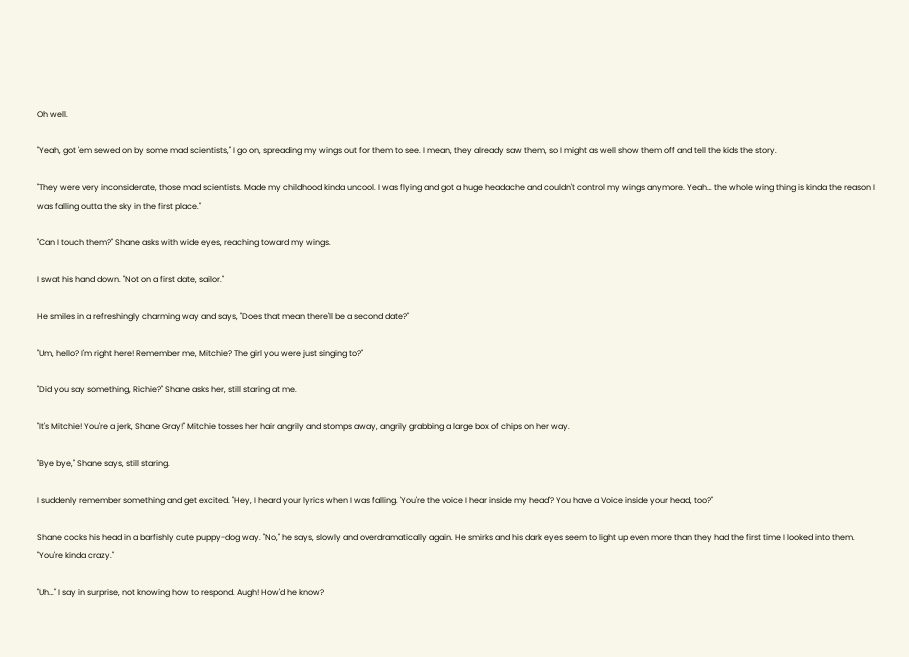Oh well.

"Yeah, got 'em sewed on by some mad scientists," I go on, spreading my wings out for them to see. I mean, they already saw them, so I might as well show them off and tell the kids the story.

"They were very inconsiderate, those mad scientists. Made my childhood kinda uncool. I was flying and got a huge headache and couldn't control my wings anymore. Yeah… the whole wing thing is kinda the reason I was falling outta the sky in the first place."

"Can I touch them?" Shane asks with wide eyes, reaching toward my wings.

I swat his hand down. "Not on a first date, sailor."

He smiles in a refreshingly charming way and says, "Does that mean there'll be a second date?"

"Um, hello? I'm right here! Remember me, Mitchie? The girl you were just singing to?"

"Did you say something, Richie?" Shane asks her, still staring at me.

"It's Mitchie! You're a jerk, Shane Gray!" Mitchie tosses her hair angrily and stomps away, angrily grabbing a large box of chips on her way.

"Bye bye," Shane says, still staring.

I suddenly remember something and get excited. "Hey, I heard your lyrics when I was falling. 'You're the voice I hear inside my head'? You have a Voice inside your head, too?"

Shane cocks his head in a barfishly cute puppy-dog way. "No," he says, slowly and overdramatically again. He smirks and his dark eyes seem to light up even more than they had the first time I looked into them. "You're kinda crazy."

"Uh…" I say in surprise, not knowing how to respond. Augh! How'd he know?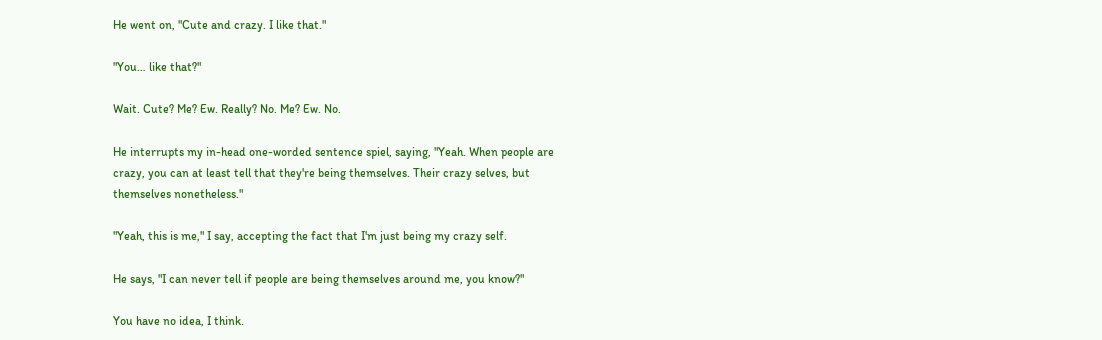He went on, "Cute and crazy. I like that."

"You… like that?"

Wait. Cute? Me? Ew. Really? No. Me? Ew. No.

He interrupts my in-head one-worded sentence spiel, saying, "Yeah. When people are crazy, you can at least tell that they're being themselves. Their crazy selves, but themselves nonetheless."

"Yeah, this is me," I say, accepting the fact that I'm just being my crazy self.

He says, "I can never tell if people are being themselves around me, you know?"

You have no idea, I think.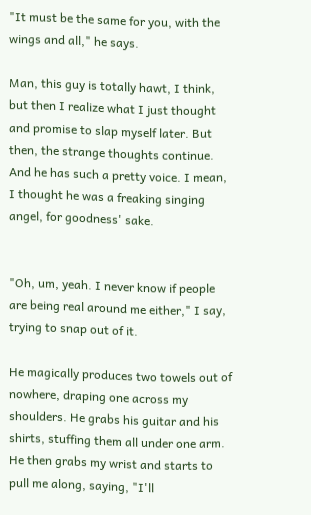"It must be the same for you, with the wings and all," he says.

Man, this guy is totally hawt, I think, but then I realize what I just thought and promise to slap myself later. But then, the strange thoughts continue. And he has such a pretty voice. I mean, I thought he was a freaking singing angel, for goodness' sake.


"Oh, um, yeah. I never know if people are being real around me either," I say, trying to snap out of it.

He magically produces two towels out of nowhere, draping one across my shoulders. He grabs his guitar and his shirts, stuffing them all under one arm. He then grabs my wrist and starts to pull me along, saying, "I'll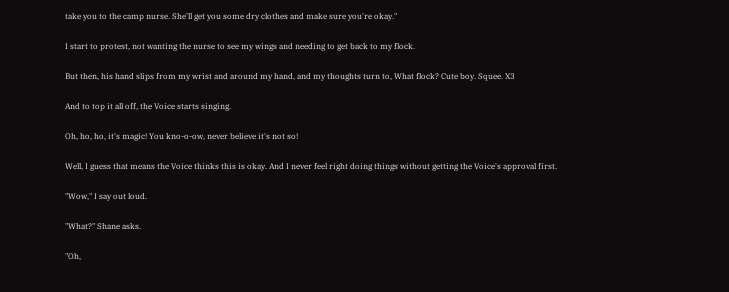take you to the camp nurse. She'll get you some dry clothes and make sure you're okay."

I start to protest, not wanting the nurse to see my wings and needing to get back to my flock.

But then, his hand slips from my wrist and around my hand, and my thoughts turn to, What flock? Cute boy. Squee. X3

And to top it all off, the Voice starts singing.

Oh, ho, ho, it's magic! You kno-o-ow, never believe it's not so!

Well, I guess that means the Voice thinks this is okay. And I never feel right doing things without getting the Voice's approval first.

"Wow," I say out loud.

"What?" Shane asks.

"Oh,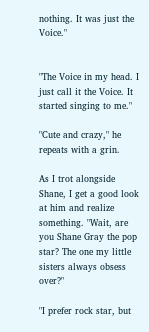nothing. It was just the Voice."


"The Voice in my head. I just call it the Voice. It started singing to me."

"Cute and crazy," he repeats with a grin.

As I trot alongside Shane, I get a good look at him and realize something. "Wait, are you Shane Gray the pop star? The one my little sisters always obsess over?"

"I prefer rock star, but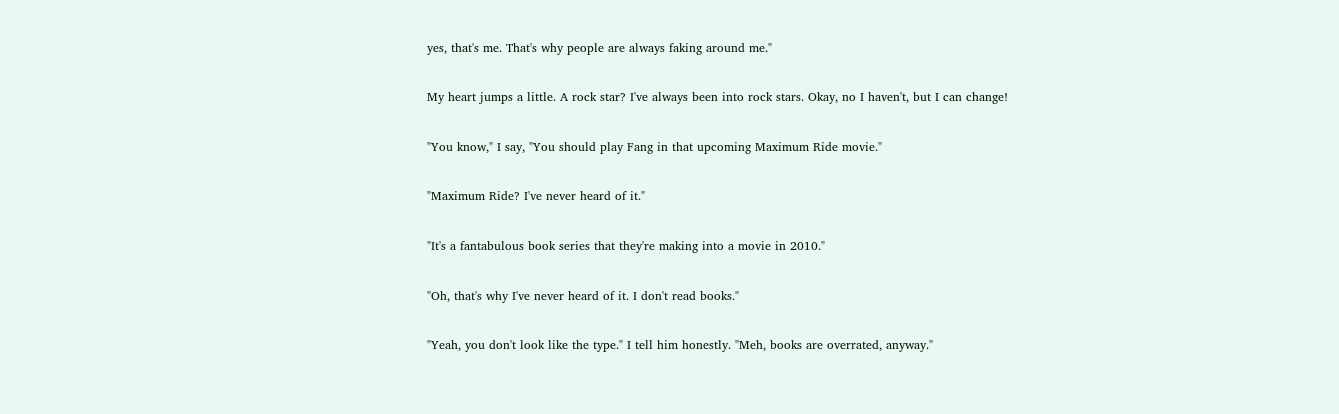yes, that's me. That's why people are always faking around me."

My heart jumps a little. A rock star? I've always been into rock stars. Okay, no I haven't, but I can change!

"You know," I say, "You should play Fang in that upcoming Maximum Ride movie."

"Maximum Ride? I've never heard of it."

"It's a fantabulous book series that they're making into a movie in 2010."

"Oh, that's why I've never heard of it. I don't read books."

"Yeah, you don't look like the type." I tell him honestly. "Meh, books are overrated, anyway."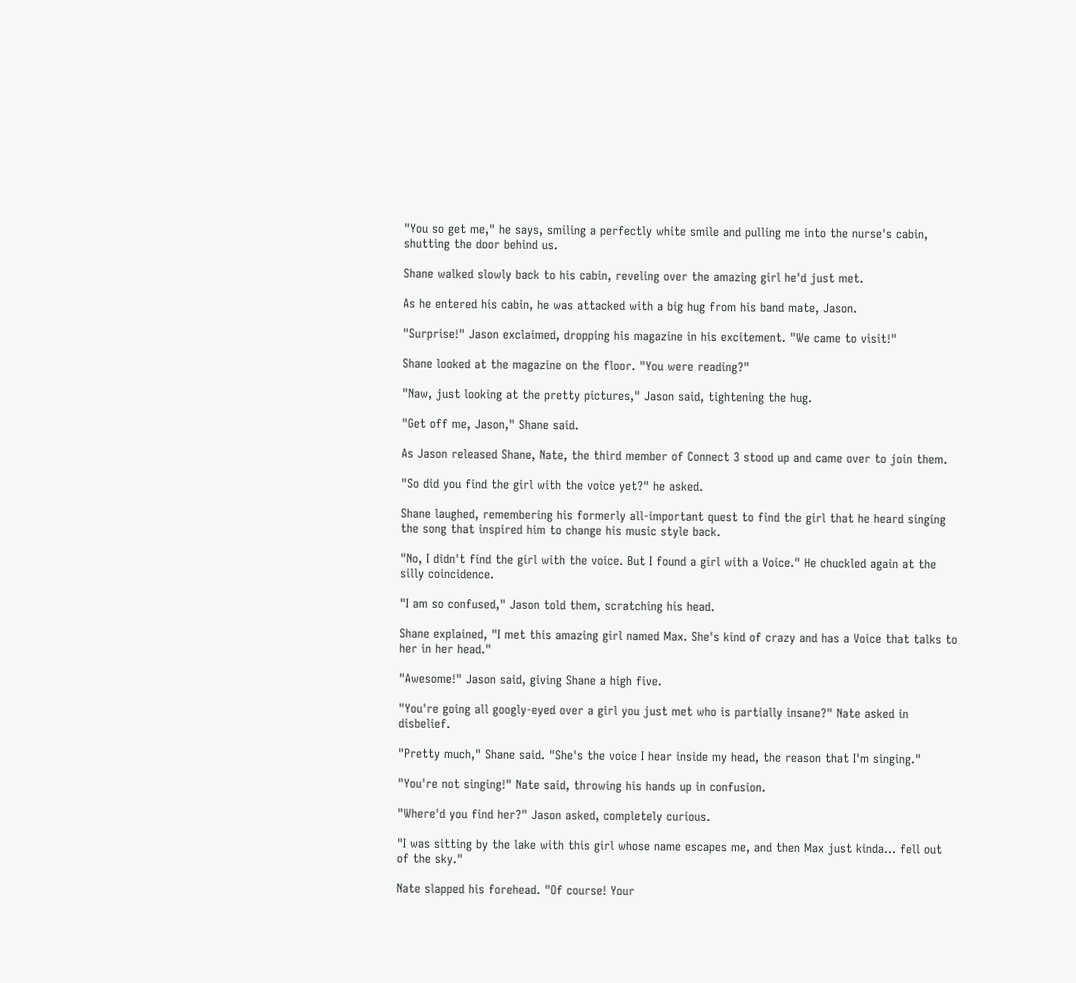"You so get me," he says, smiling a perfectly white smile and pulling me into the nurse's cabin, shutting the door behind us.

Shane walked slowly back to his cabin, reveling over the amazing girl he'd just met.

As he entered his cabin, he was attacked with a big hug from his band mate, Jason.

"Surprise!" Jason exclaimed, dropping his magazine in his excitement. "We came to visit!"

Shane looked at the magazine on the floor. "You were reading?"

"Naw, just looking at the pretty pictures," Jason said, tightening the hug.

"Get off me, Jason," Shane said.

As Jason released Shane, Nate, the third member of Connect 3 stood up and came over to join them.

"So did you find the girl with the voice yet?" he asked.

Shane laughed, remembering his formerly all-important quest to find the girl that he heard singing the song that inspired him to change his music style back.

"No, I didn't find the girl with the voice. But I found a girl with a Voice." He chuckled again at the silly coincidence.

"I am so confused," Jason told them, scratching his head.

Shane explained, "I met this amazing girl named Max. She's kind of crazy and has a Voice that talks to her in her head."

"Awesome!" Jason said, giving Shane a high five.

"You're going all googly-eyed over a girl you just met who is partially insane?" Nate asked in disbelief.

"Pretty much," Shane said. "She's the voice I hear inside my head, the reason that I'm singing."

"You're not singing!" Nate said, throwing his hands up in confusion.

"Where'd you find her?" Jason asked, completely curious.

"I was sitting by the lake with this girl whose name escapes me, and then Max just kinda… fell out of the sky."

Nate slapped his forehead. "Of course! Your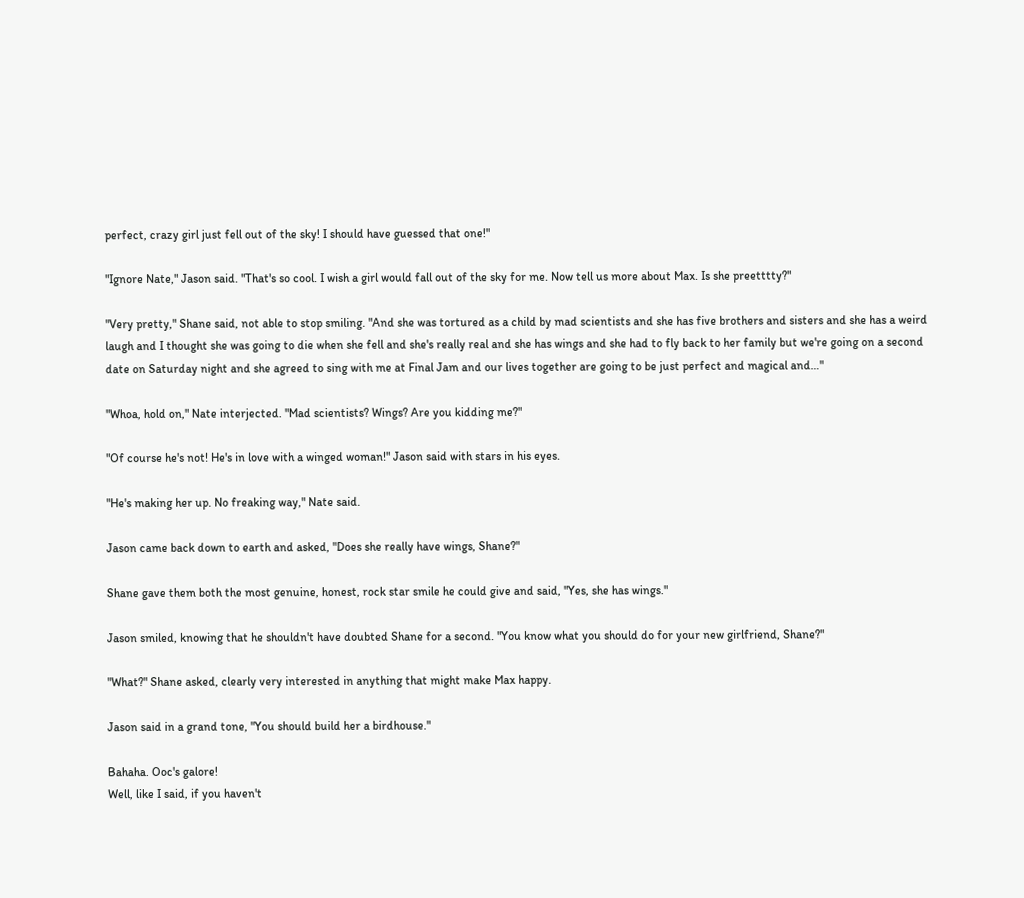perfect, crazy girl just fell out of the sky! I should have guessed that one!"

"Ignore Nate," Jason said. "That's so cool. I wish a girl would fall out of the sky for me. Now tell us more about Max. Is she preetttty?"

"Very pretty," Shane said, not able to stop smiling. "And she was tortured as a child by mad scientists and she has five brothers and sisters and she has a weird laugh and I thought she was going to die when she fell and she's really real and she has wings and she had to fly back to her family but we're going on a second date on Saturday night and she agreed to sing with me at Final Jam and our lives together are going to be just perfect and magical and…"

"Whoa, hold on," Nate interjected. "Mad scientists? Wings? Are you kidding me?"

"Of course he's not! He's in love with a winged woman!" Jason said with stars in his eyes.

"He's making her up. No freaking way," Nate said.

Jason came back down to earth and asked, "Does she really have wings, Shane?"

Shane gave them both the most genuine, honest, rock star smile he could give and said, "Yes, she has wings."

Jason smiled, knowing that he shouldn't have doubted Shane for a second. "You know what you should do for your new girlfriend, Shane?"

"What?" Shane asked, clearly very interested in anything that might make Max happy.

Jason said in a grand tone, "You should build her a birdhouse."

Bahaha. Ooc's galore!
Well, like I said, if you haven't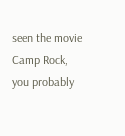seen the movie Camp Rock, you probably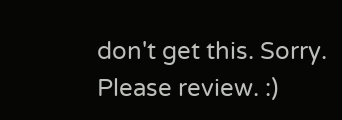don't get this. Sorry.
Please review. :)